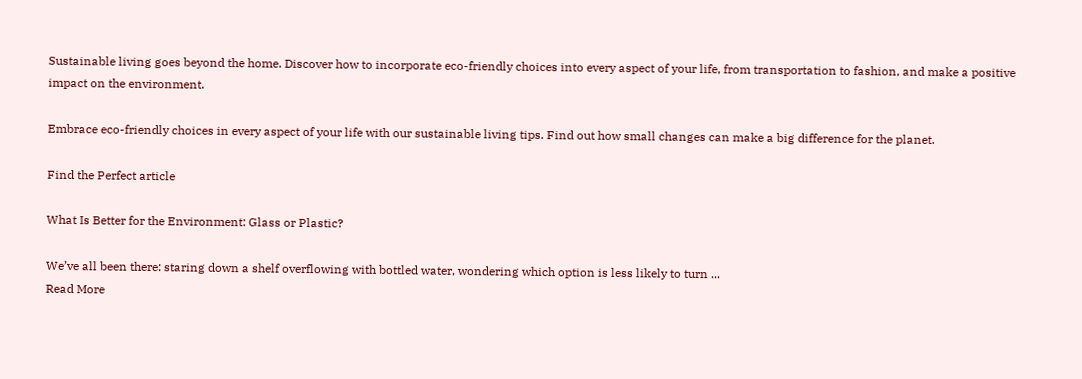Sustainable living goes beyond the home. Discover how to incorporate eco-friendly choices into every aspect of your life, from transportation to fashion, and make a positive impact on the environment.

Embrace eco-friendly choices in every aspect of your life with our sustainable living tips. Find out how small changes can make a big difference for the planet.

Find the Perfect article

What Is Better for the Environment: Glass or Plastic?

We’ve all been there: staring down a shelf overflowing with bottled water, wondering which option is less likely to turn ...
Read More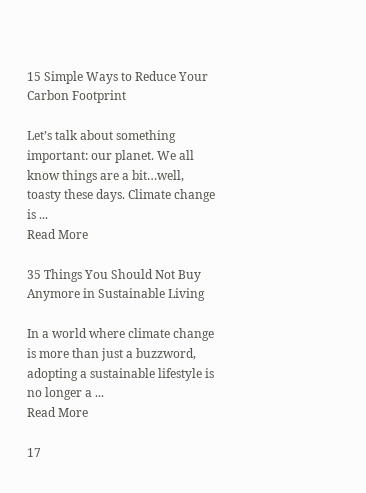15 Simple Ways to Reduce Your Carbon Footprint

Let’s talk about something important: our planet. We all know things are a bit…well, toasty these days. Climate change is ...
Read More

35 Things You Should Not Buy Anymore in Sustainable Living

In a world where climate change is more than just a buzzword, adopting a sustainable lifestyle is no longer a ...
Read More

17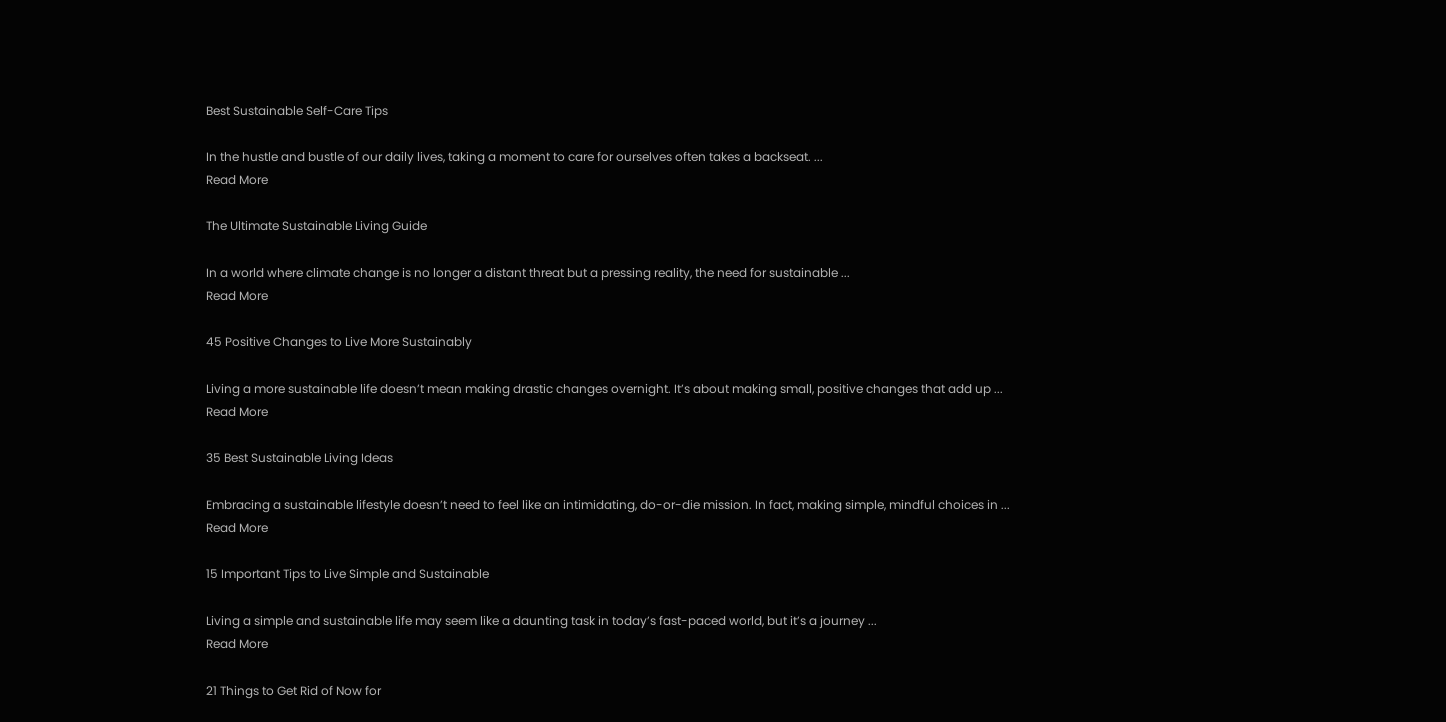Best Sustainable Self-Care Tips

In the hustle and bustle of our daily lives, taking a moment to care for ourselves often takes a backseat. ...
Read More

The Ultimate Sustainable Living Guide

In a world where climate change is no longer a distant threat but a pressing reality, the need for sustainable ...
Read More

45 Positive Changes to Live More Sustainably

Living a more sustainable life doesn’t mean making drastic changes overnight. It’s about making small, positive changes that add up ...
Read More

35 Best Sustainable Living Ideas

Embracing a sustainable lifestyle doesn’t need to feel like an intimidating, do-or-die mission. In fact, making simple, mindful choices in ...
Read More

15 Important Tips to Live Simple and Sustainable

Living a simple and sustainable life may seem like a daunting task in today’s fast-paced world, but it’s a journey ...
Read More

21 Things to Get Rid of Now for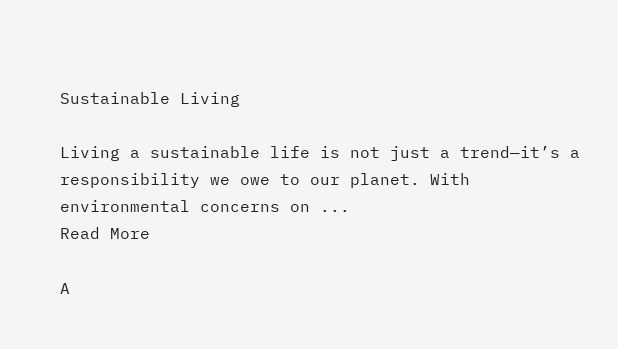Sustainable Living

Living a sustainable life is not just a trend—it’s a responsibility we owe to our planet. With environmental concerns on ...
Read More

A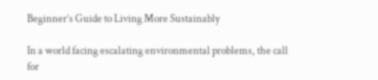Beginner’s Guide to Living More Sustainably

In a world facing escalating environmental problems, the call for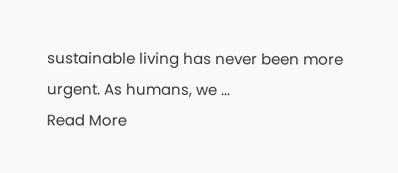sustainable living has never been more urgent. As humans, we ...
Read More